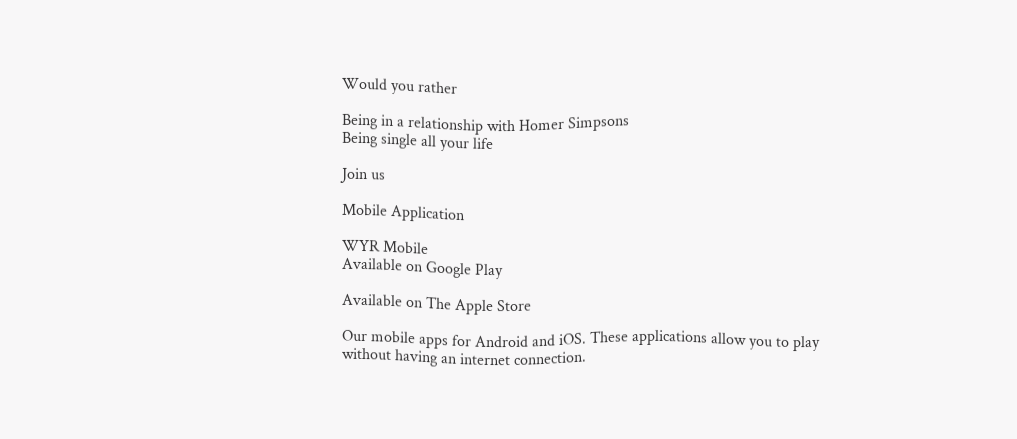Would you rather

Being in a relationship with Homer Simpsons
Being single all your life

Join us

Mobile Application

WYR Mobile
Available on Google Play

Available on The Apple Store

Our mobile apps for Android and iOS. These applications allow you to play without having an internet connection.